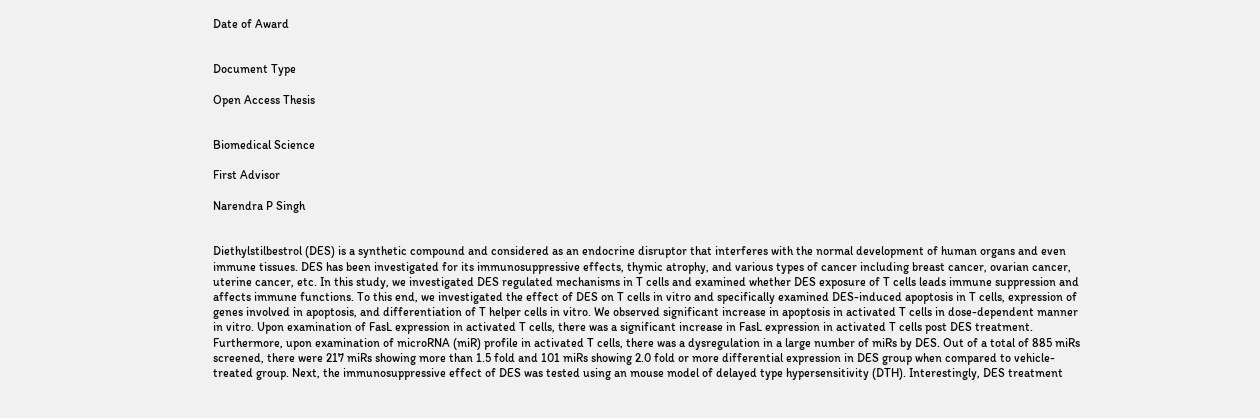Date of Award


Document Type

Open Access Thesis


Biomedical Science

First Advisor

Narendra P Singh


Diethylstilbestrol (DES) is a synthetic compound and considered as an endocrine disruptor that interferes with the normal development of human organs and even immune tissues. DES has been investigated for its immunosuppressive effects, thymic atrophy, and various types of cancer including breast cancer, ovarian cancer, uterine cancer, etc. In this study, we investigated DES regulated mechanisms in T cells and examined whether DES exposure of T cells leads immune suppression and affects immune functions. To this end, we investigated the effect of DES on T cells in vitro and specifically examined DES-induced apoptosis in T cells, expression of genes involved in apoptosis, and differentiation of T helper cells in vitro. We observed significant increase in apoptosis in activated T cells in dose-dependent manner in vitro. Upon examination of FasL expression in activated T cells, there was a significant increase in FasL expression in activated T cells post DES treatment. Furthermore, upon examination of microRNA (miR) profile in activated T cells, there was a dysregulation in a large number of miRs by DES. Out of a total of 885 miRs screened, there were 217 miRs showing more than 1.5 fold and 101 miRs showing 2.0 fold or more differential expression in DES group when compared to vehicle-treated group. Next, the immunosuppressive effect of DES was tested using an mouse model of delayed type hypersensitivity (DTH). Interestingly, DES treatment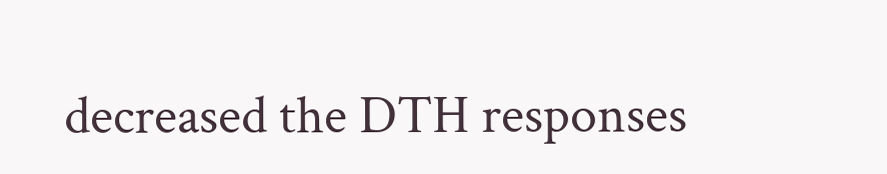decreased the DTH responses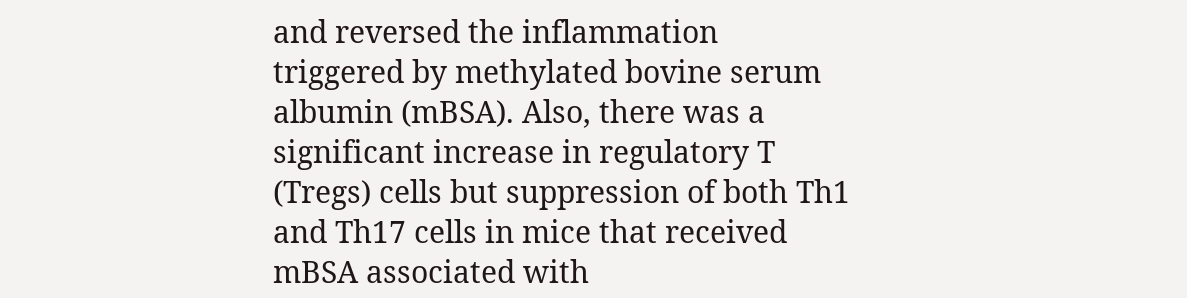and reversed the inflammation triggered by methylated bovine serum albumin (mBSA). Also, there was a significant increase in regulatory T (Tregs) cells but suppression of both Th1 and Th17 cells in mice that received mBSA associated with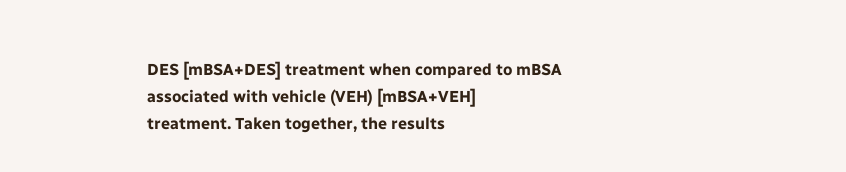DES [mBSA+DES] treatment when compared to mBSA associated with vehicle (VEH) [mBSA+VEH] treatment. Taken together, the results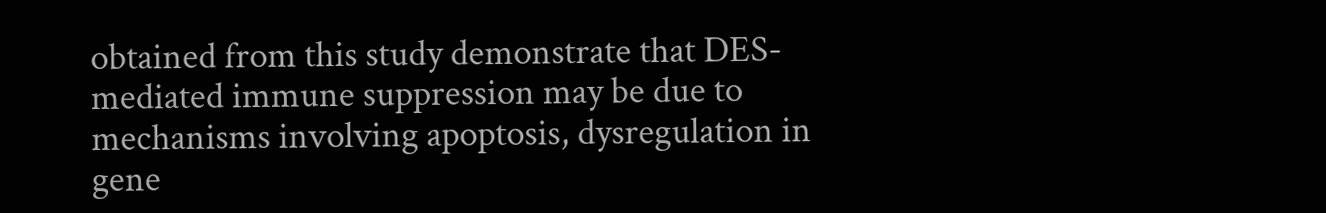obtained from this study demonstrate that DES-mediated immune suppression may be due to mechanisms involving apoptosis, dysregulation in gene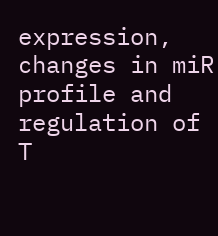expression, changes in miR profile and regulation of T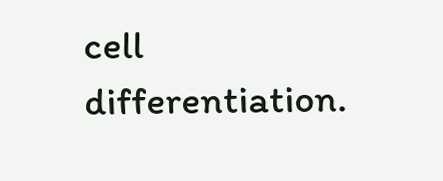cell differentiation.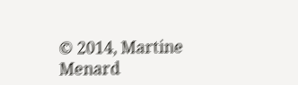© 2014, Martine Menard